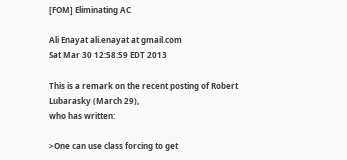[FOM] Eliminating AC

Ali Enayat ali.enayat at gmail.com
Sat Mar 30 12:58:59 EDT 2013

This is a remark on the recent posting of Robert Lubarasky (March 29),
who has written:

>One can use class forcing to get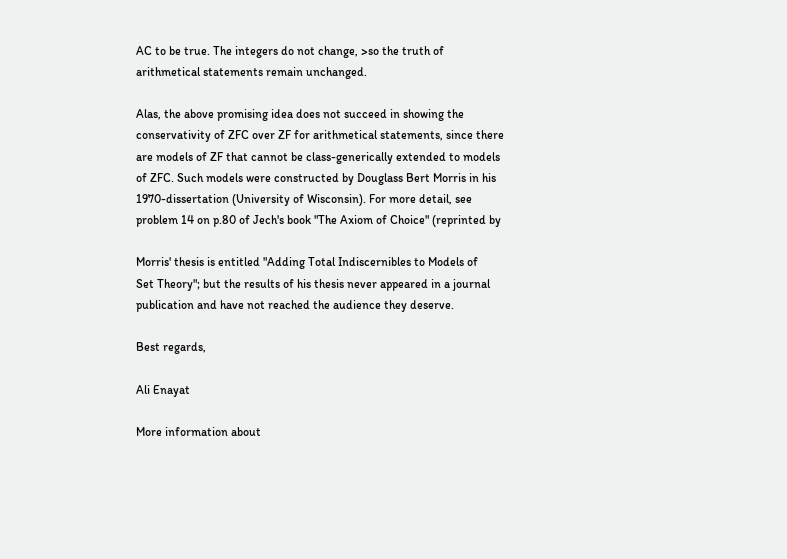AC to be true. The integers do not change, >so the truth of arithmetical statements remain unchanged.

Alas, the above promising idea does not succeed in showing the
conservativity of ZFC over ZF for arithmetical statements, since there
are models of ZF that cannot be class-generically extended to models
of ZFC. Such models were constructed by Douglass Bert Morris in his
1970-dissertation (University of Wisconsin). For more detail, see
problem 14 on p.80 of Jech's book "The Axiom of Choice" (reprinted by

Morris' thesis is entitled "Adding Total Indiscernibles to Models of
Set Theory"; but the results of his thesis never appeared in a journal
publication and have not reached the audience they deserve.

Best regards,

Ali Enayat

More information about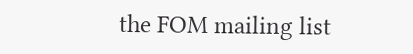the FOM mailing list